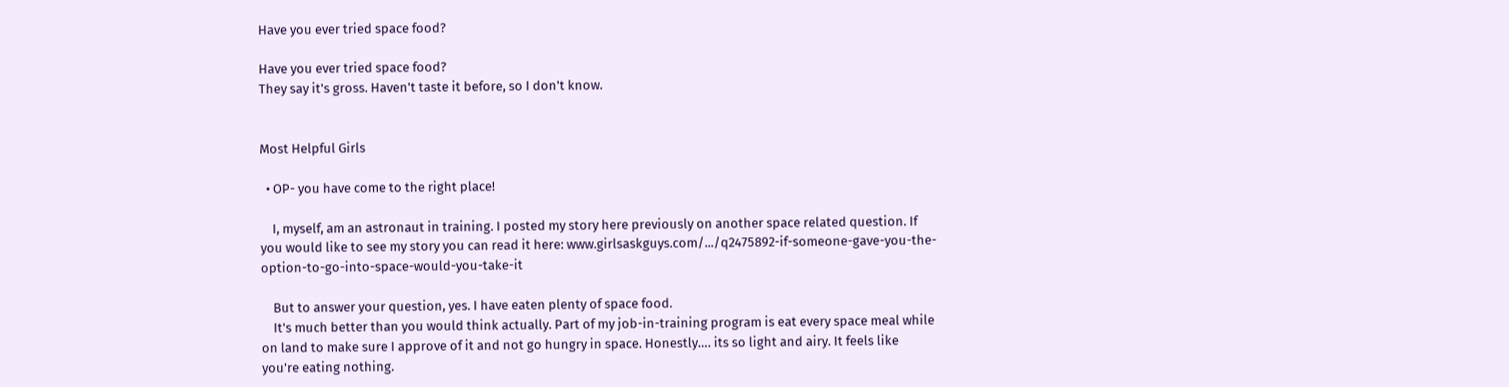Have you ever tried space food?

Have you ever tried space food?
They say it's gross. Haven't taste it before, so I don't know.


Most Helpful Girls

  • OP- you have come to the right place!

    I, myself, am an astronaut in training. I posted my story here previously on another space related question. If you would like to see my story you can read it here: www.girlsaskguys.com/.../q2475892-if-someone-gave-you-the-option-to-go-into-space-would-you-take-it

    But to answer your question, yes. I have eaten plenty of space food.
    It's much better than you would think actually. Part of my job-in-training program is eat every space meal while on land to make sure I approve of it and not go hungry in space. Honestly…. its so light and airy. It feels like you're eating nothing.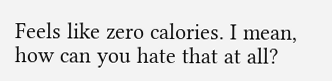Feels like zero calories. I mean, how can you hate that at all?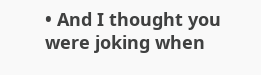• And I thought you were joking when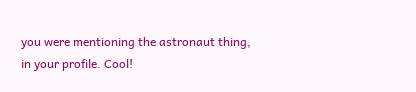you were mentioning the astronaut thing, in your profile. Cool!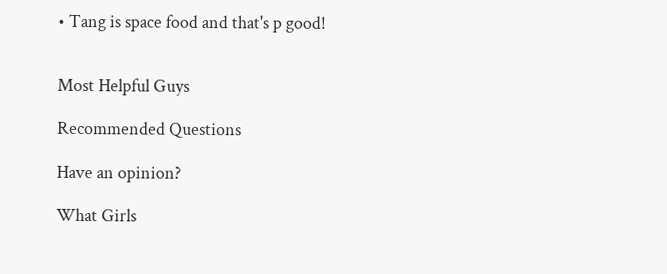• Tang is space food and that's p good!


Most Helpful Guys

Recommended Questions

Have an opinion?

What Girls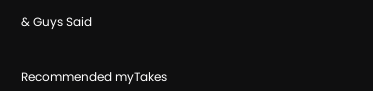& Guys Said


Recommended myTakes